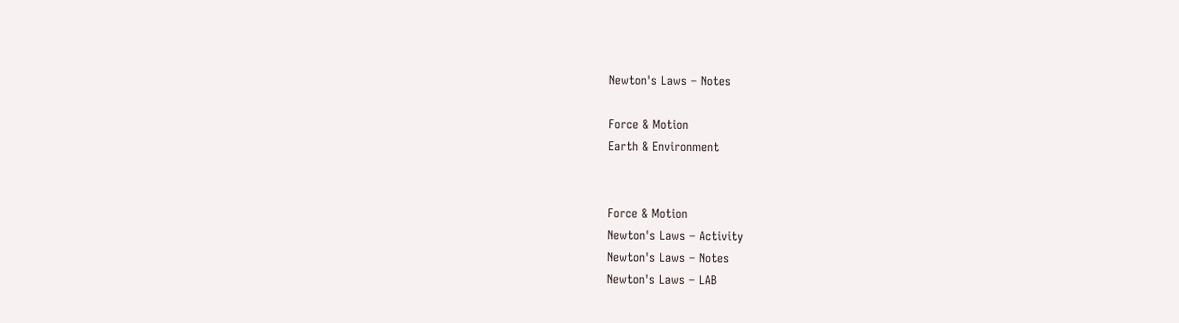Newton's Laws – Notes

Force & Motion
Earth & Environment


Force & Motion
Newton's Laws – Activity
Newton's Laws – Notes
Newton's Laws – LAB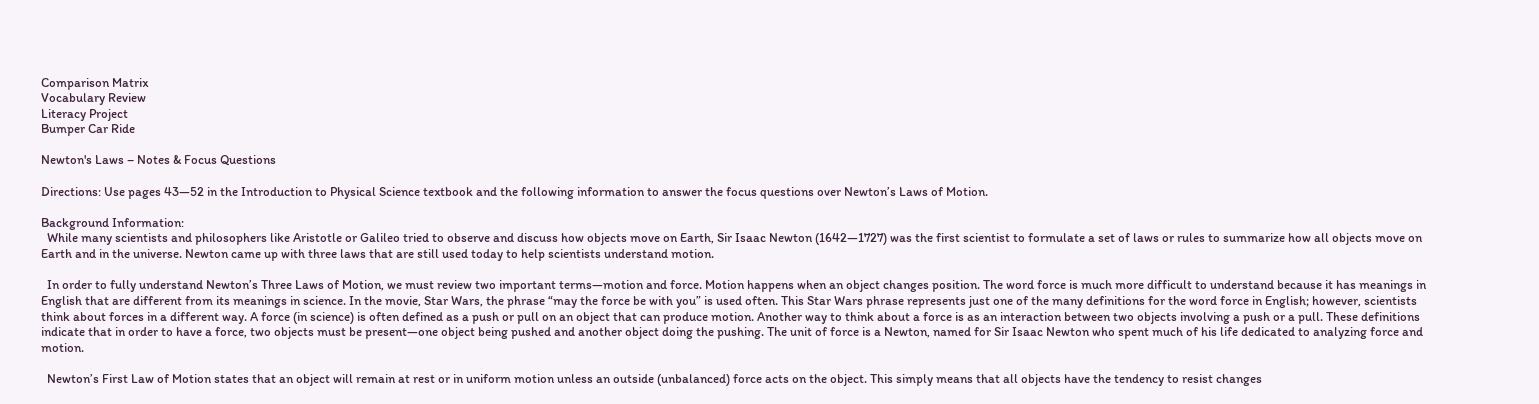Comparison Matrix
Vocabulary Review
Literacy Project
Bumper Car Ride

Newton's Laws – Notes & Focus Questions

Directions: Use pages 43—52 in the Introduction to Physical Science textbook and the following information to answer the focus questions over Newton’s Laws of Motion.

Background Information:
  While many scientists and philosophers like Aristotle or Galileo tried to observe and discuss how objects move on Earth, Sir Isaac Newton (1642—1727) was the first scientist to formulate a set of laws or rules to summarize how all objects move on Earth and in the universe. Newton came up with three laws that are still used today to help scientists understand motion.

  In order to fully understand Newton’s Three Laws of Motion, we must review two important terms—motion and force. Motion happens when an object changes position. The word force is much more difficult to understand because it has meanings in English that are different from its meanings in science. In the movie, Star Wars, the phrase “may the force be with you” is used often. This Star Wars phrase represents just one of the many definitions for the word force in English; however, scientists think about forces in a different way. A force (in science) is often defined as a push or pull on an object that can produce motion. Another way to think about a force is as an interaction between two objects involving a push or a pull. These definitions indicate that in order to have a force, two objects must be present—one object being pushed and another object doing the pushing. The unit of force is a Newton, named for Sir Isaac Newton who spent much of his life dedicated to analyzing force and motion.

  Newton’s First Law of Motion states that an object will remain at rest or in uniform motion unless an outside (unbalanced) force acts on the object. This simply means that all objects have the tendency to resist changes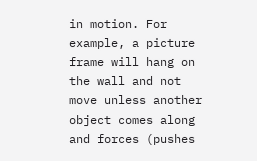in motion. For example, a picture frame will hang on the wall and not move unless another object comes along and forces (pushes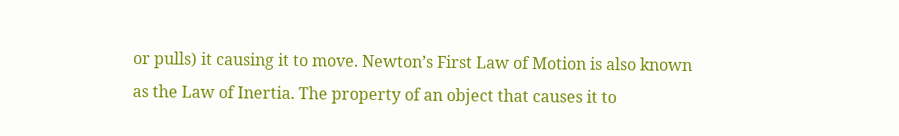or pulls) it causing it to move. Newton’s First Law of Motion is also known as the Law of Inertia. The property of an object that causes it to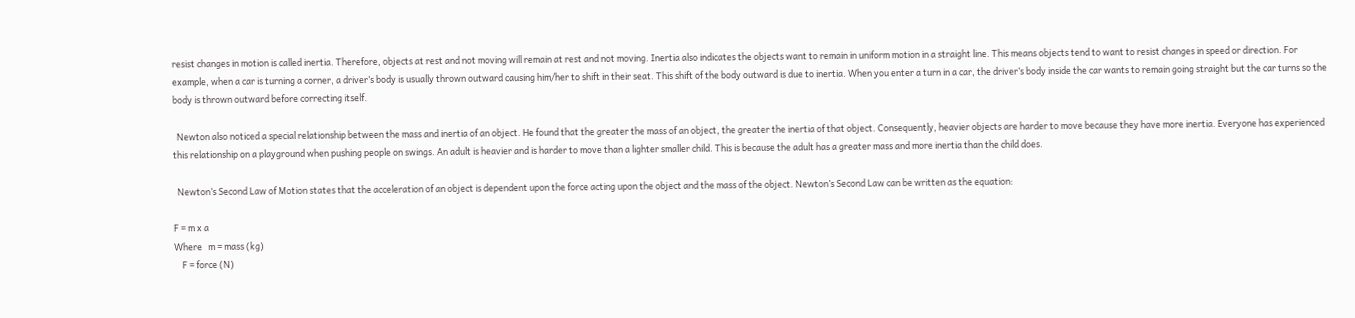resist changes in motion is called inertia. Therefore, objects at rest and not moving will remain at rest and not moving. Inertia also indicates the objects want to remain in uniform motion in a straight line. This means objects tend to want to resist changes in speed or direction. For example, when a car is turning a corner, a driver’s body is usually thrown outward causing him/her to shift in their seat. This shift of the body outward is due to inertia. When you enter a turn in a car, the driver’s body inside the car wants to remain going straight but the car turns so the body is thrown outward before correcting itself.

  Newton also noticed a special relationship between the mass and inertia of an object. He found that the greater the mass of an object, the greater the inertia of that object. Consequently, heavier objects are harder to move because they have more inertia. Everyone has experienced this relationship on a playground when pushing people on swings. An adult is heavier and is harder to move than a lighter smaller child. This is because the adult has a greater mass and more inertia than the child does.

  Newton’s Second Law of Motion states that the acceleration of an object is dependent upon the force acting upon the object and the mass of the object. Newton’s Second Law can be written as the equation:

F = m x a
Where   m = mass (kg)
    F = force (N)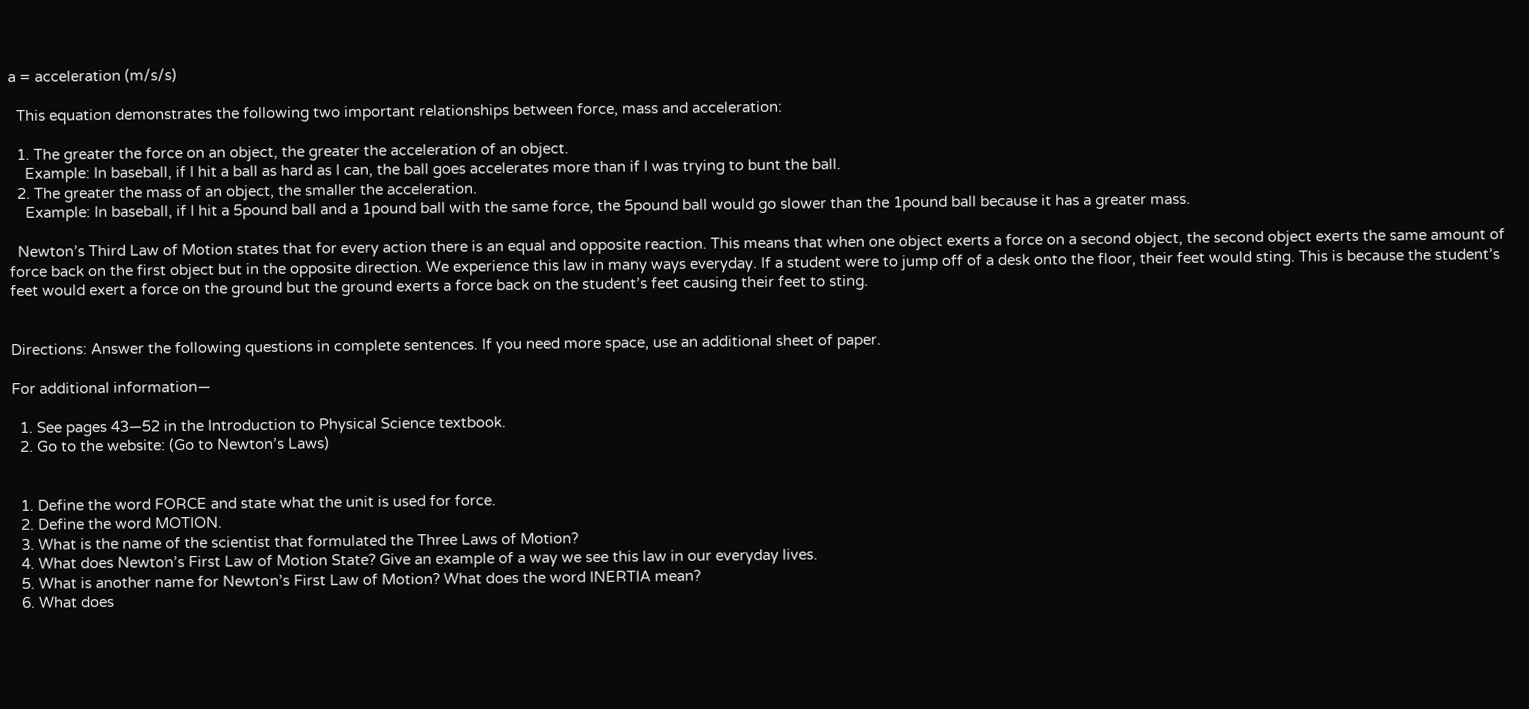a = acceleration (m/s/s)

  This equation demonstrates the following two important relationships between force, mass and acceleration:

  1. The greater the force on an object, the greater the acceleration of an object.
    Example: In baseball, if I hit a ball as hard as I can, the ball goes accelerates more than if I was trying to bunt the ball.
  2. The greater the mass of an object, the smaller the acceleration.
    Example: In baseball, if I hit a 5pound ball and a 1pound ball with the same force, the 5pound ball would go slower than the 1pound ball because it has a greater mass.

  Newton’s Third Law of Motion states that for every action there is an equal and opposite reaction. This means that when one object exerts a force on a second object, the second object exerts the same amount of force back on the first object but in the opposite direction. We experience this law in many ways everyday. If a student were to jump off of a desk onto the floor, their feet would sting. This is because the student’s feet would exert a force on the ground but the ground exerts a force back on the student’s feet causing their feet to sting.


Directions: Answer the following questions in complete sentences. If you need more space, use an additional sheet of paper.

For additional information—

  1. See pages 43—52 in the Introduction to Physical Science textbook.
  2. Go to the website: (Go to Newton’s Laws)


  1. Define the word FORCE and state what the unit is used for force.
  2. Define the word MOTION.
  3. What is the name of the scientist that formulated the Three Laws of Motion?
  4. What does Newton’s First Law of Motion State? Give an example of a way we see this law in our everyday lives.
  5. What is another name for Newton’s First Law of Motion? What does the word INERTIA mean?
  6. What does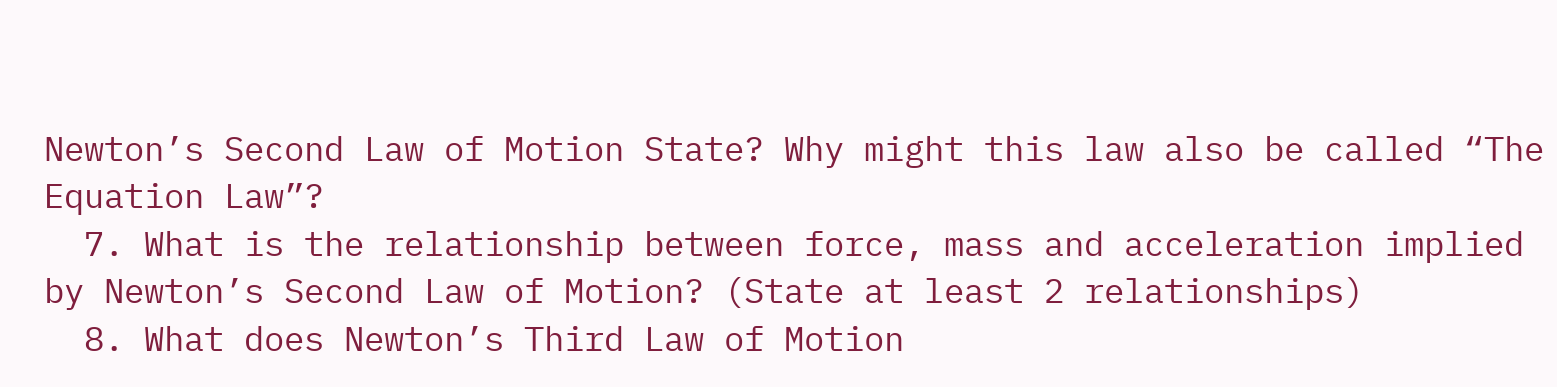Newton’s Second Law of Motion State? Why might this law also be called “The Equation Law”?
  7. What is the relationship between force, mass and acceleration implied by Newton’s Second Law of Motion? (State at least 2 relationships)
  8. What does Newton’s Third Law of Motion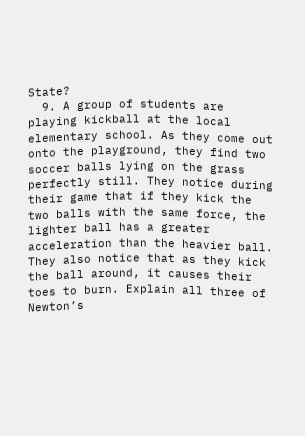State?
  9. A group of students are playing kickball at the local elementary school. As they come out onto the playground, they find two soccer balls lying on the grass perfectly still. They notice during their game that if they kick the two balls with the same force, the lighter ball has a greater acceleration than the heavier ball. They also notice that as they kick the ball around, it causes their toes to burn. Explain all three of Newton’s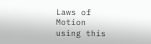Laws of Motion using this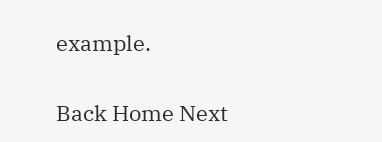example.

Back Home Next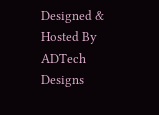Designed & Hosted By ADTech Designs